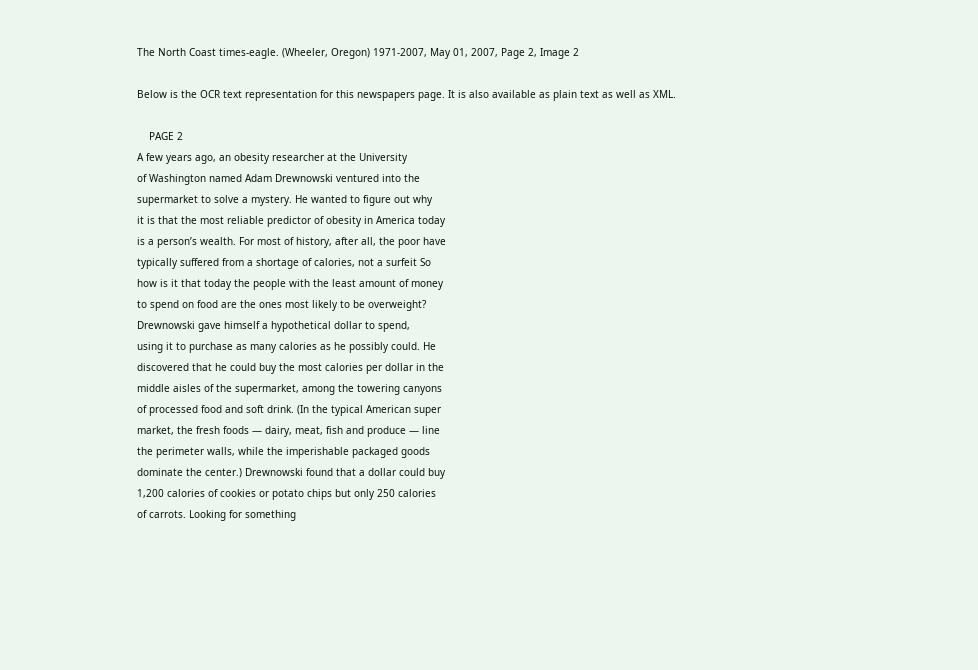The North Coast times-eagle. (Wheeler, Oregon) 1971-2007, May 01, 2007, Page 2, Image 2

Below is the OCR text representation for this newspapers page. It is also available as plain text as well as XML.

    PAGE 2
A few years ago, an obesity researcher at the University
of Washington named Adam Drewnowski ventured into the
supermarket to solve a mystery. He wanted to figure out why
it is that the most reliable predictor of obesity in America today
is a person’s wealth. For most of history, after all, the poor have
typically suffered from a shortage of calories, not a surfeit So
how is it that today the people with the least amount of money
to spend on food are the ones most likely to be overweight?
Drewnowski gave himself a hypothetical dollar to spend,
using it to purchase as many calories as he possibly could. He
discovered that he could buy the most calories per dollar in the
middle aisles of the supermarket, among the towering canyons
of processed food and soft drink. (In the typical American super
market, the fresh foods — dairy, meat, fish and produce — line
the perimeter walls, while the imperishable packaged goods
dominate the center.) Drewnowski found that a dollar could buy
1,200 calories of cookies or potato chips but only 250 calories
of carrots. Looking for something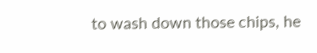to wash down those chips, he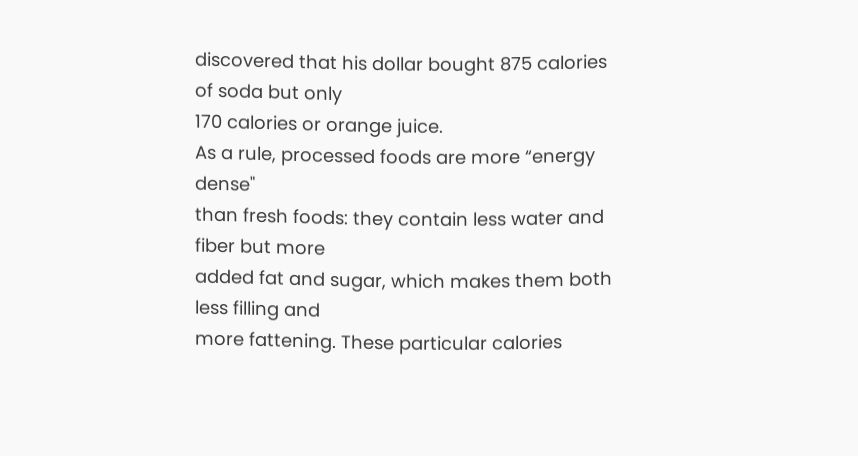discovered that his dollar bought 875 calories of soda but only
170 calories or orange juice.
As a rule, processed foods are more “energy dense"
than fresh foods: they contain less water and fiber but more
added fat and sugar, which makes them both less filling and
more fattening. These particular calories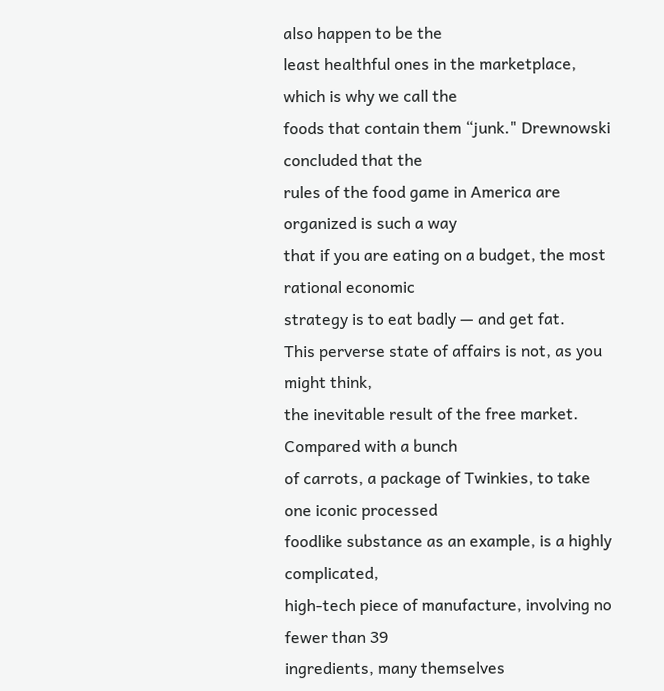also happen to be the
least healthful ones in the marketplace, which is why we call the
foods that contain them “junk." Drewnowski concluded that the
rules of the food game in America are organized is such a way
that if you are eating on a budget, the most rational economic
strategy is to eat badly — and get fat.
This perverse state of affairs is not, as you might think,
the inevitable result of the free market. Compared with a bunch
of carrots, a package of Twinkies, to take one iconic processed
foodlike substance as an example, is a highly complicated,
high-tech piece of manufacture, involving no fewer than 39
ingredients, many themselves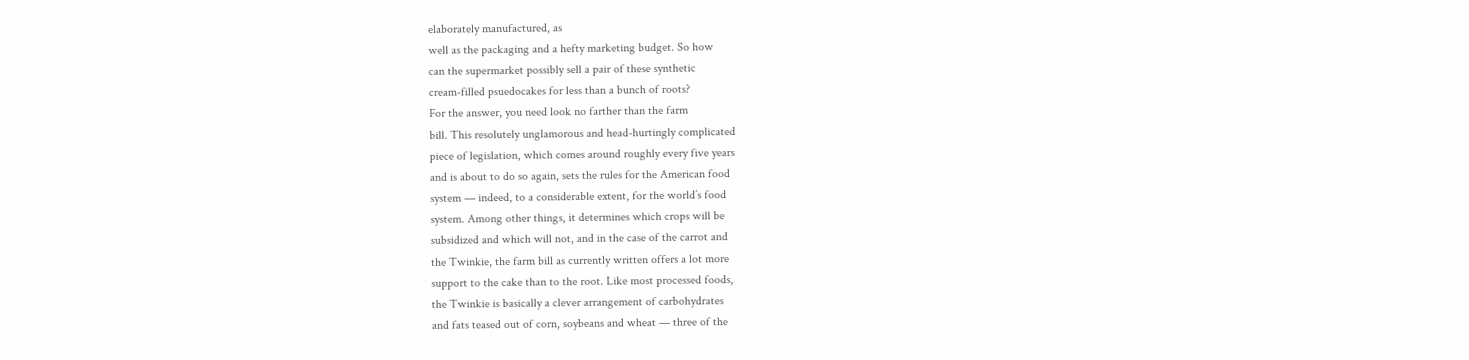elaborately manufactured, as
well as the packaging and a hefty marketing budget. So how
can the supermarket possibly sell a pair of these synthetic
cream-filled psuedocakes for less than a bunch of roots?
For the answer, you need look no farther than the farm
bill. This resolutely unglamorous and head-hurtingly complicated
piece of legislation, which comes around roughly every five years
and is about to do so again, sets the rules for the American food
system — indeed, to a considerable extent, for the world’s food
system. Among other things, it determines which crops will be
subsidized and which will not, and in the case of the carrot and
the Twinkie, the farm bill as currently written offers a lot more
support to the cake than to the root. Like most processed foods,
the Twinkie is basically a clever arrangement of carbohydrates
and fats teased out of corn, soybeans and wheat — three of the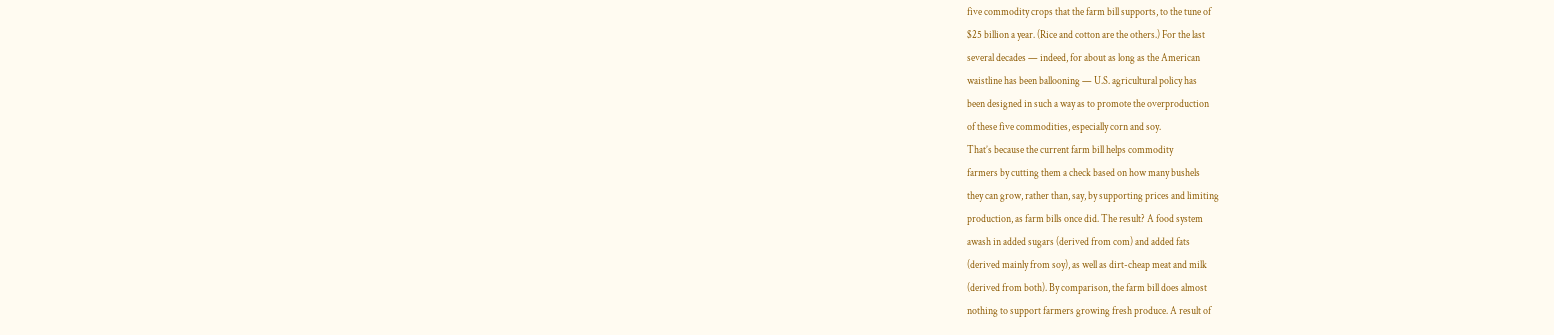five commodity crops that the farm bill supports, to the tune of
$25 billion a year. (Rice and cotton are the others.) For the last
several decades — indeed, for about as long as the American
waistline has been ballooning — U.S. agricultural policy has
been designed in such a way as to promote the overproduction
of these five commodities, especially corn and soy.
That’s because the current farm bill helps commodity
farmers by cutting them a check based on how many bushels
they can grow, rather than, say, by supporting prices and limiting
production, as farm bills once did. The result? A food system
awash in added sugars (derived from com) and added fats
(derived mainly from soy), as well as dirt-cheap meat and milk
(derived from both). By comparison, the farm bill does almost
nothing to support farmers growing fresh produce. A result of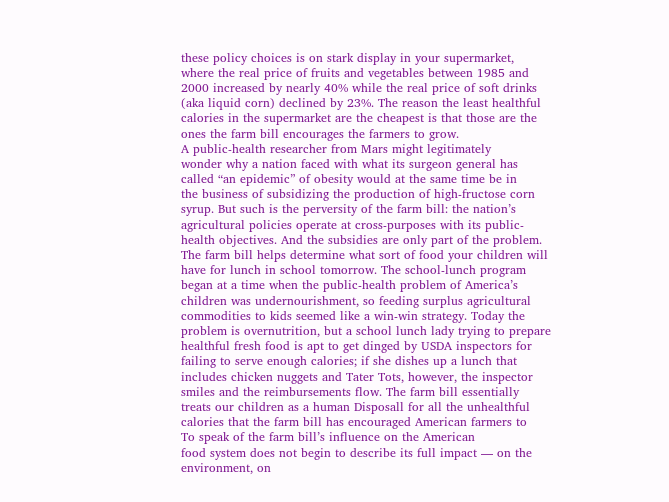these policy choices is on stark display in your supermarket,
where the real price of fruits and vegetables between 1985 and
2000 increased by nearly 40% while the real price of soft drinks
(aka liquid corn) declined by 23%. The reason the least healthful
calories in the supermarket are the cheapest is that those are the
ones the farm bill encourages the farmers to grow.
A public-health researcher from Mars might legitimately
wonder why a nation faced with what its surgeon general has
called “an epidemic” of obesity would at the same time be in
the business of subsidizing the production of high-fructose corn
syrup. But such is the perversity of the farm bill: the nation’s
agricultural policies operate at cross-purposes with its public-
health objectives. And the subsidies are only part of the problem.
The farm bill helps determine what sort of food your children will
have for lunch in school tomorrow. The school-lunch program
began at a time when the public-health problem of America’s
children was undernourishment, so feeding surplus agricultural
commodities to kids seemed like a win-win strategy. Today the
problem is overnutrition, but a school lunch lady trying to prepare
healthful fresh food is apt to get dinged by USDA inspectors for
failing to serve enough calories; if she dishes up a lunch that
includes chicken nuggets and Tater Tots, however, the inspector
smiles and the reimbursements flow. The farm bill essentially
treats our children as a human Disposall for all the unhealthful
calories that the farm bill has encouraged American farmers to
To speak of the farm bill’s influence on the American
food system does not begin to describe its full impact — on the
environment, on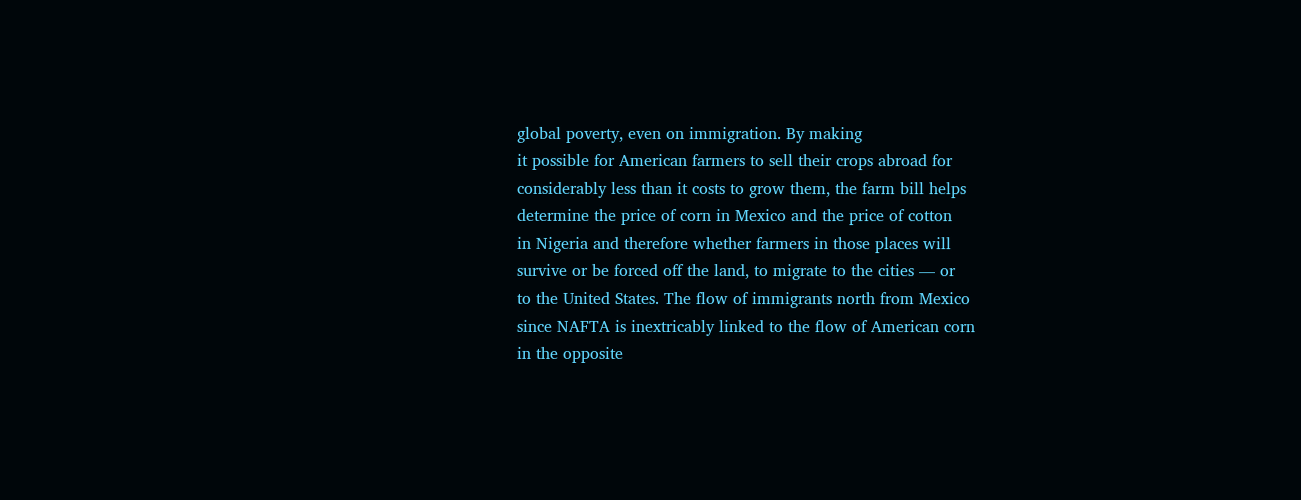global poverty, even on immigration. By making
it possible for American farmers to sell their crops abroad for
considerably less than it costs to grow them, the farm bill helps
determine the price of corn in Mexico and the price of cotton
in Nigeria and therefore whether farmers in those places will
survive or be forced off the land, to migrate to the cities — or
to the United States. The flow of immigrants north from Mexico
since NAFTA is inextricably linked to the flow of American corn
in the opposite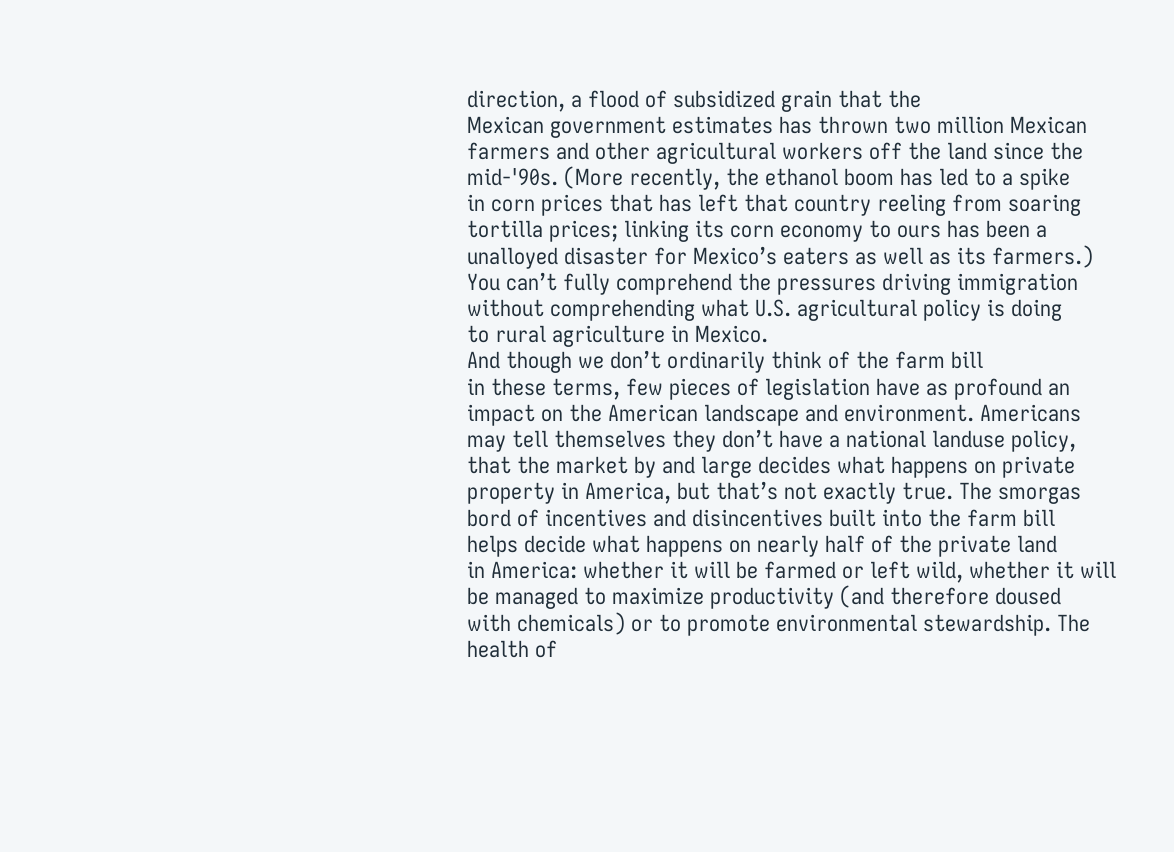direction, a flood of subsidized grain that the
Mexican government estimates has thrown two million Mexican
farmers and other agricultural workers off the land since the
mid-'90s. (More recently, the ethanol boom has led to a spike
in corn prices that has left that country reeling from soaring
tortilla prices; linking its corn economy to ours has been a
unalloyed disaster for Mexico’s eaters as well as its farmers.)
You can’t fully comprehend the pressures driving immigration
without comprehending what U.S. agricultural policy is doing
to rural agriculture in Mexico.
And though we don’t ordinarily think of the farm bill
in these terms, few pieces of legislation have as profound an
impact on the American landscape and environment. Americans
may tell themselves they don’t have a national landuse policy,
that the market by and large decides what happens on private
property in America, but that’s not exactly true. The smorgas
bord of incentives and disincentives built into the farm bill
helps decide what happens on nearly half of the private land
in America: whether it will be farmed or left wild, whether it will
be managed to maximize productivity (and therefore doused
with chemicals) or to promote environmental stewardship. The
health of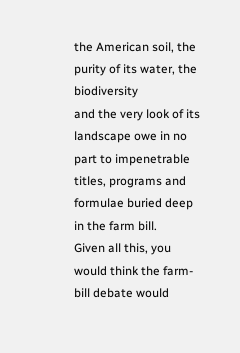the American soil, the purity of its water, the biodiversity
and the very look of its landscape owe in no part to impenetrable
titles, programs and formulae buried deep in the farm bill.
Given all this, you would think the farm-bill debate would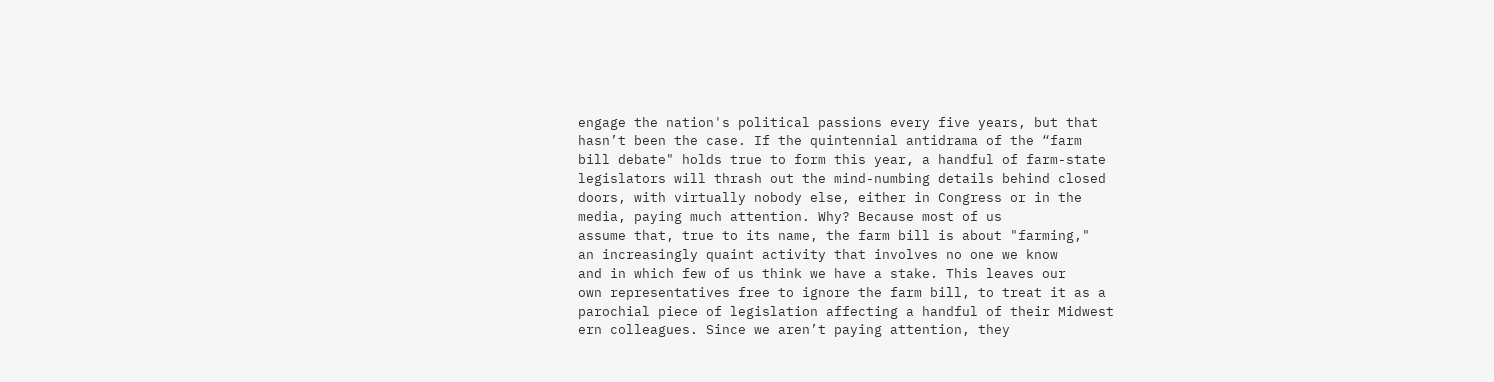engage the nation's political passions every five years, but that
hasn’t been the case. If the quintennial antidrama of the “farm
bill debate" holds true to form this year, a handful of farm-state
legislators will thrash out the mind-numbing details behind closed
doors, with virtually nobody else, either in Congress or in the
media, paying much attention. Why? Because most of us
assume that, true to its name, the farm bill is about "farming,"
an increasingly quaint activity that involves no one we know
and in which few of us think we have a stake. This leaves our
own representatives free to ignore the farm bill, to treat it as a
parochial piece of legislation affecting a handful of their Midwest
ern colleagues. Since we aren’t paying attention, they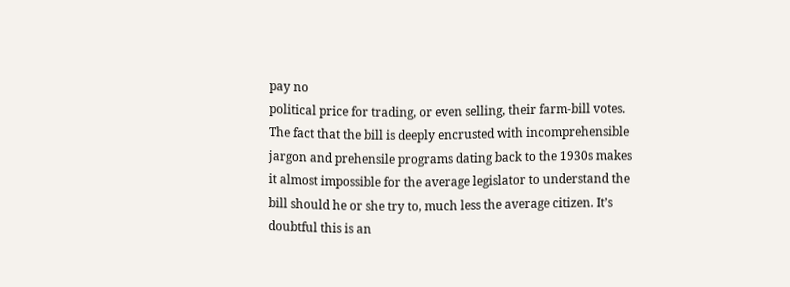pay no
political price for trading, or even selling, their farm-bill votes.
The fact that the bill is deeply encrusted with incomprehensible
jargon and prehensile programs dating back to the 1930s makes
it almost impossible for the average legislator to understand the
bill should he or she try to, much less the average citizen. It’s
doubtful this is an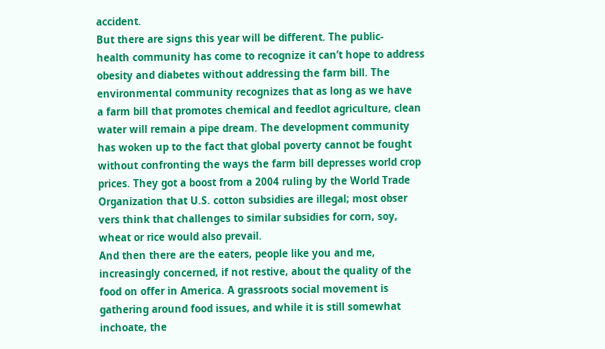accident.
But there are signs this year will be different. The public-
health community has come to recognize it can’t hope to address
obesity and diabetes without addressing the farm bill. The
environmental community recognizes that as long as we have
a farm bill that promotes chemical and feedlot agriculture, clean
water will remain a pipe dream. The development community
has woken up to the fact that global poverty cannot be fought
without confronting the ways the farm bill depresses world crop
prices. They got a boost from a 2004 ruling by the World Trade
Organization that U.S. cotton subsidies are illegal; most obser
vers think that challenges to similar subsidies for corn, soy,
wheat or rice would also prevail.
And then there are the eaters, people like you and me,
increasingly concerned, if not restive, about the quality of the
food on offer in America. A grassroots social movement is
gathering around food issues, and while it is still somewhat
inchoate, the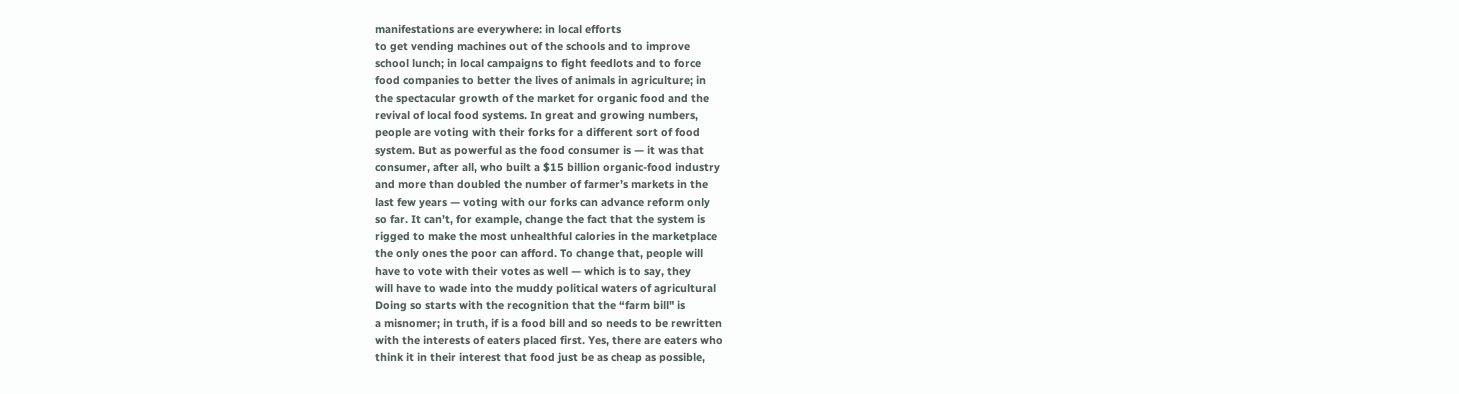manifestations are everywhere: in local efforts
to get vending machines out of the schools and to improve
school lunch; in local campaigns to fight feedlots and to force
food companies to better the lives of animals in agriculture; in
the spectacular growth of the market for organic food and the
revival of local food systems. In great and growing numbers,
people are voting with their forks for a different sort of food
system. But as powerful as the food consumer is — it was that
consumer, after all, who built a $15 billion organic-food industry
and more than doubled the number of farmer’s markets in the
last few years — voting with our forks can advance reform only
so far. It can’t, for example, change the fact that the system is
rigged to make the most unhealthful calories in the marketplace
the only ones the poor can afford. To change that, people will
have to vote with their votes as well — which is to say, they
will have to wade into the muddy political waters of agricultural
Doing so starts with the recognition that the “farm bill" is
a misnomer; in truth, if is a food bill and so needs to be rewritten
with the interests of eaters placed first. Yes, there are eaters who
think it in their interest that food just be as cheap as possible,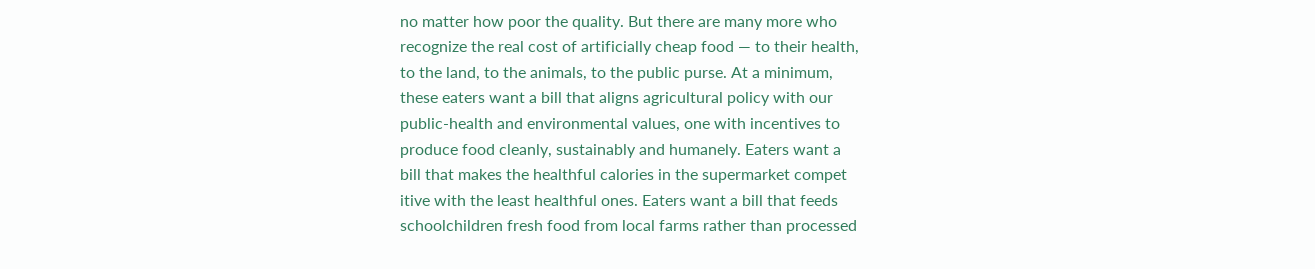no matter how poor the quality. But there are many more who
recognize the real cost of artificially cheap food — to their health,
to the land, to the animals, to the public purse. At a minimum,
these eaters want a bill that aligns agricultural policy with our
public-health and environmental values, one with incentives to
produce food cleanly, sustainably and humanely. Eaters want a
bill that makes the healthful calories in the supermarket compet
itive with the least healthful ones. Eaters want a bill that feeds
schoolchildren fresh food from local farms rather than processed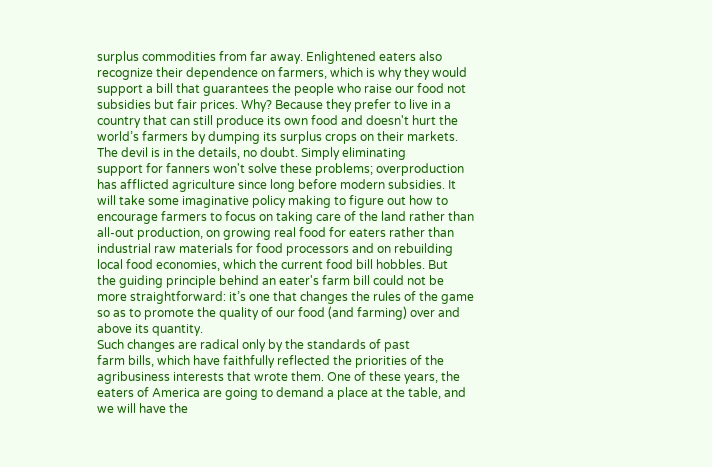surplus commodities from far away. Enlightened eaters also
recognize their dependence on farmers, which is why they would
support a bill that guarantees the people who raise our food not
subsidies but fair prices. Why? Because they prefer to live in a
country that can still produce its own food and doesn't hurt the
world’s farmers by dumping its surplus crops on their markets.
The devil is in the details, no doubt. Simply eliminating
support for fanners won't solve these problems; overproduction
has afflicted agriculture since long before modern subsidies. It
will take some imaginative policy making to figure out how to
encourage farmers to focus on taking care of the land rather than
all-out production, on growing real food for eaters rather than
industrial raw materials for food processors and on rebuilding
local food economies, which the current food bill hobbles. But
the guiding principle behind an eater's farm bill could not be
more straightforward: it’s one that changes the rules of the game
so as to promote the quality of our food (and farming) over and
above its quantity.
Such changes are radical only by the standards of past
farm bills, which have faithfully reflected the priorities of the
agribusiness interests that wrote them. One of these years, the
eaters of America are going to demand a place at the table, and
we will have the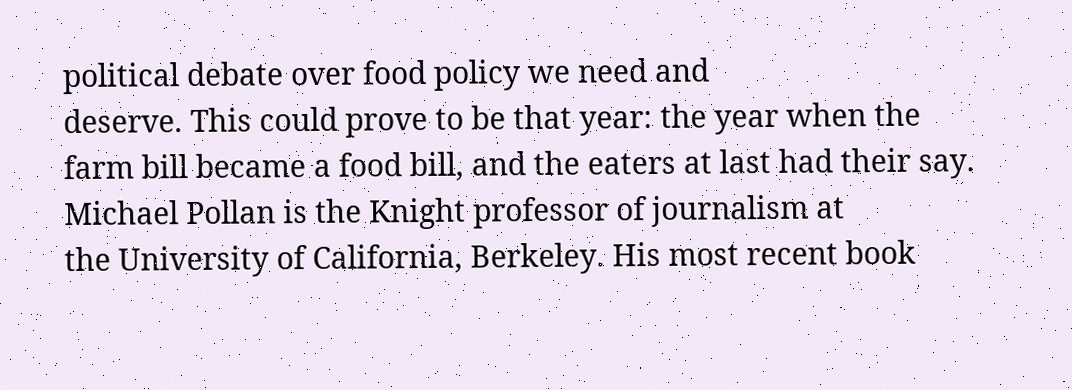political debate over food policy we need and
deserve. This could prove to be that year: the year when the
farm bill became a food bill, and the eaters at last had their say.
Michael Pollan is the Knight professor of journalism at
the University of California, Berkeley. His most recent book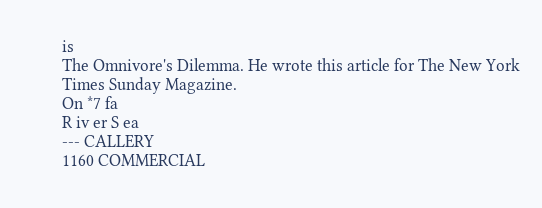is
The Omnivore's Dilemma. He wrote this article for The New York
Times Sunday Magazine.
On *7 fa
R iv er S ea
--- CALLERY
1160 COMMERCIAL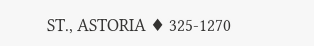ST., ASTORIA ♦ 325-1270